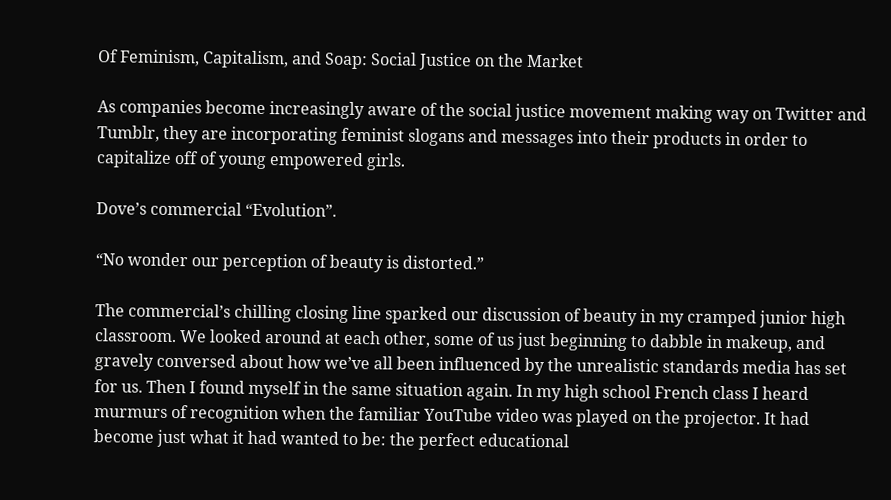Of Feminism, Capitalism, and Soap: Social Justice on the Market

As companies become increasingly aware of the social justice movement making way on Twitter and Tumblr, they are incorporating feminist slogans and messages into their products in order to capitalize off of young empowered girls.

Dove’s commercial “Evolution”.

“No wonder our perception of beauty is distorted.”

The commercial’s chilling closing line sparked our discussion of beauty in my cramped junior high classroom. We looked around at each other, some of us just beginning to dabble in makeup, and gravely conversed about how we’ve all been influenced by the unrealistic standards media has set for us. Then I found myself in the same situation again. In my high school French class I heard murmurs of recognition when the familiar YouTube video was played on the projector. It had become just what it had wanted to be: the perfect educational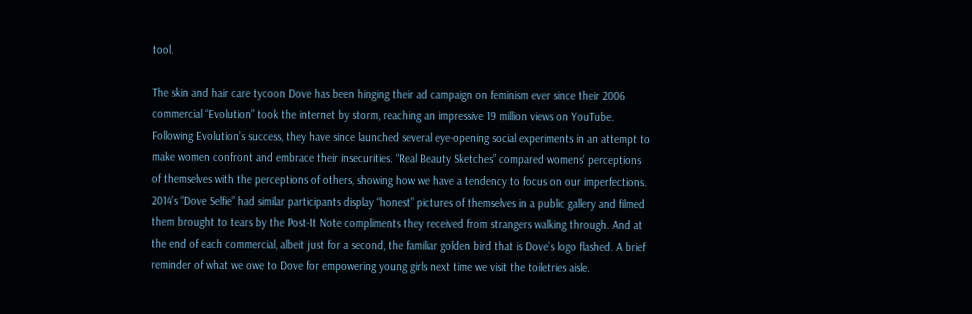tool.

The skin and hair care tycoon Dove has been hinging their ad campaign on feminism ever since their 2006 commercial “Evolution” took the internet by storm, reaching an impressive 19 million views on YouTube. Following Evolution’s success, they have since launched several eye-opening social experiments in an attempt to make women confront and embrace their insecurities. “Real Beauty Sketches” compared womens’ perceptions of themselves with the perceptions of others, showing how we have a tendency to focus on our imperfections. 2014’s “Dove Selfie” had similar participants display “honest” pictures of themselves in a public gallery and filmed them brought to tears by the Post-It Note compliments they received from strangers walking through. And at the end of each commercial, albeit just for a second, the familiar golden bird that is Dove’s logo flashed. A brief reminder of what we owe to Dove for empowering young girls next time we visit the toiletries aisle.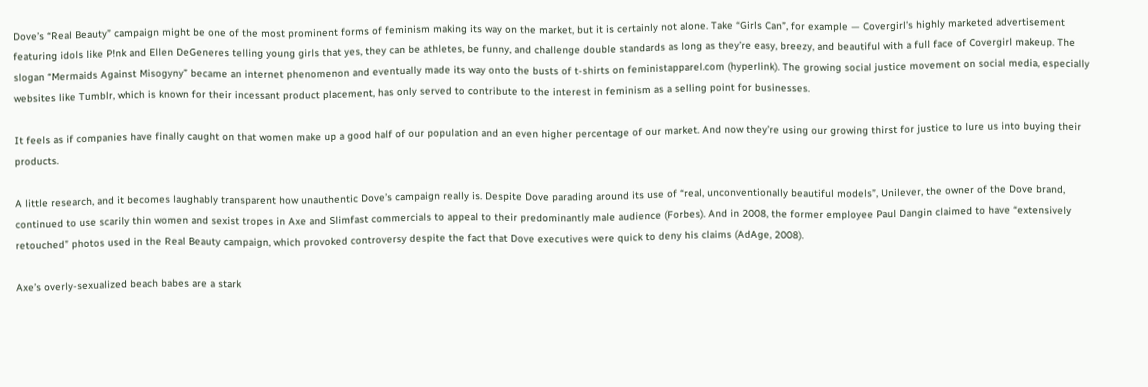Dove’s “Real Beauty” campaign might be one of the most prominent forms of feminism making its way on the market, but it is certainly not alone. Take “Girls Can”, for example — Covergirl’s highly marketed advertisement featuring idols like P!nk and Ellen DeGeneres telling young girls that yes, they can be athletes, be funny, and challenge double standards as long as they’re easy, breezy, and beautiful with a full face of Covergirl makeup. The slogan “Mermaids Against Misogyny” became an internet phenomenon and eventually made its way onto the busts of t-shirts on feministapparel.com (hyperlink). The growing social justice movement on social media, especially websites like Tumblr, which is known for their incessant product placement, has only served to contribute to the interest in feminism as a selling point for businesses.

It feels as if companies have finally caught on that women make up a good half of our population and an even higher percentage of our market. And now they’re using our growing thirst for justice to lure us into buying their products.

A little research, and it becomes laughably transparent how unauthentic Dove’s campaign really is. Despite Dove parading around its use of “real, unconventionally beautiful models”, Unilever, the owner of the Dove brand, continued to use scarily thin women and sexist tropes in Axe and Slimfast commercials to appeal to their predominantly male audience (Forbes). And in 2008, the former employee Paul Dangin claimed to have “extensively retouched” photos used in the Real Beauty campaign, which provoked controversy despite the fact that Dove executives were quick to deny his claims (AdAge, 2008).

Axe’s overly-sexualized beach babes are a stark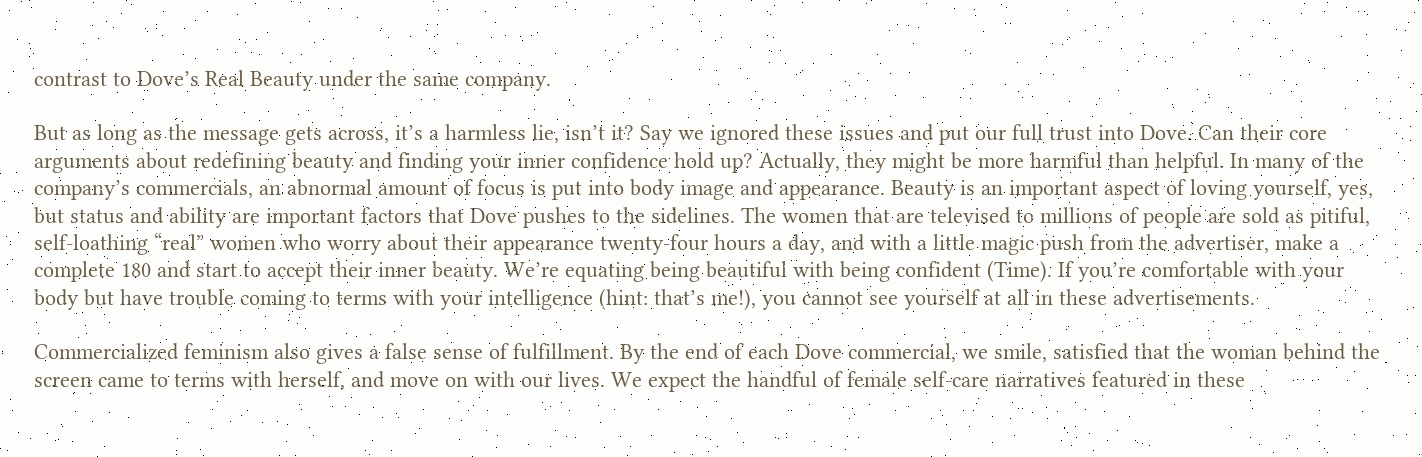contrast to Dove’s Real Beauty under the same company.

But as long as the message gets across, it’s a harmless lie, isn’t it? Say we ignored these issues and put our full trust into Dove. Can their core arguments about redefining beauty and finding your inner confidence hold up? Actually, they might be more harmful than helpful. In many of the company’s commercials, an abnormal amount of focus is put into body image and appearance. Beauty is an important aspect of loving yourself, yes, but status and ability are important factors that Dove pushes to the sidelines. The women that are televised to millions of people are sold as pitiful, self-loathing “real” women who worry about their appearance twenty-four hours a day, and with a little magic push from the advertiser, make a complete 180 and start to accept their inner beauty. We’re equating being beautiful with being confident (Time). If you’re comfortable with your body but have trouble coming to terms with your intelligence (hint: that’s me!), you cannot see yourself at all in these advertisements.

Commercialized feminism also gives a false sense of fulfillment. By the end of each Dove commercial, we smile, satisfied that the woman behind the screen came to terms with herself, and move on with our lives. We expect the handful of female self-care narratives featured in these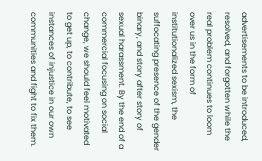advertisements to be introduced, resolved, and forgotten while the real problem continues to loom over us in the form of institutionalized sexism, the suffocating presence of the gender binary, and story after story of sexual harassment. By the end of a commercial focusing on social change, we should feel motivated to get up, to contribute, to see instances of injustice in our own communities and fight to fix them.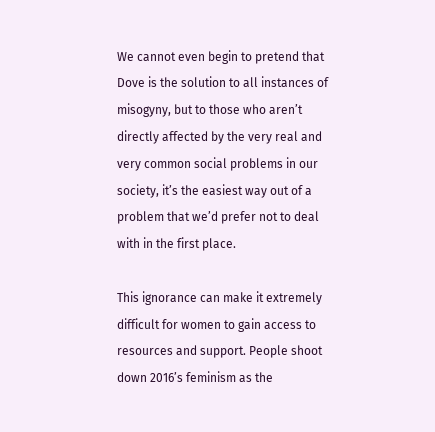We cannot even begin to pretend that Dove is the solution to all instances of misogyny, but to those who aren’t directly affected by the very real and very common social problems in our society, it’s the easiest way out of a problem that we’d prefer not to deal with in the first place.

This ignorance can make it extremely difficult for women to gain access to resources and support. People shoot down 2016’s feminism as the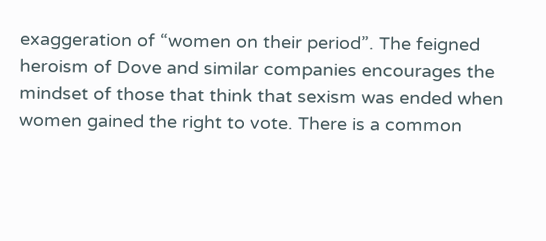exaggeration of “women on their period”. The feigned heroism of Dove and similar companies encourages the mindset of those that think that sexism was ended when women gained the right to vote. There is a common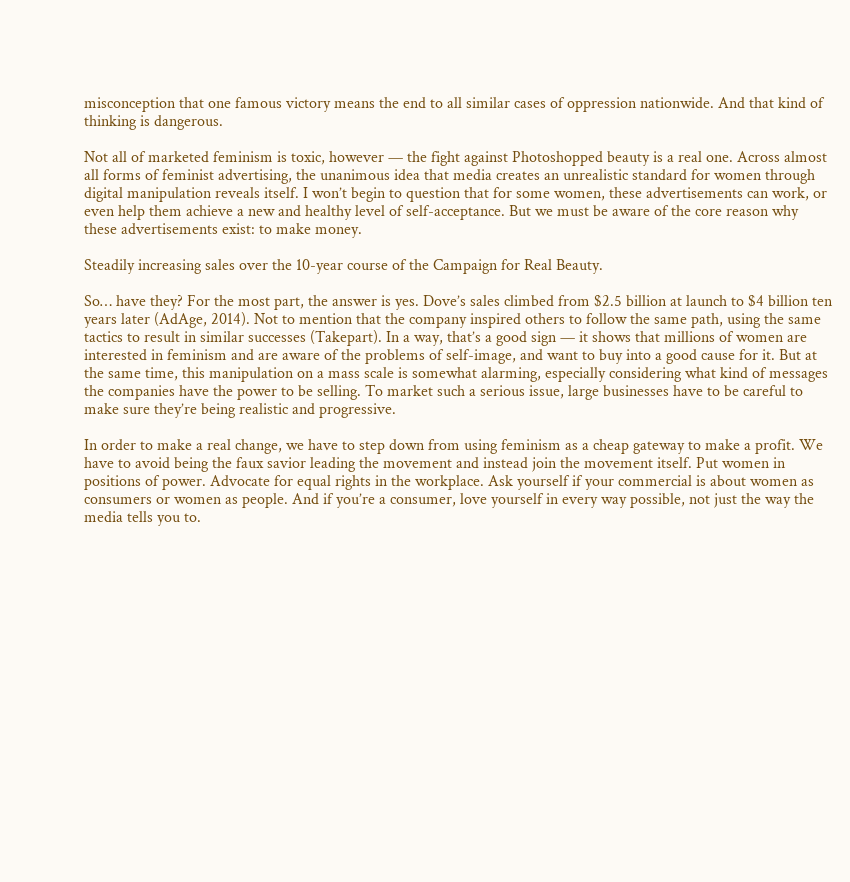misconception that one famous victory means the end to all similar cases of oppression nationwide. And that kind of thinking is dangerous.

Not all of marketed feminism is toxic, however — the fight against Photoshopped beauty is a real one. Across almost all forms of feminist advertising, the unanimous idea that media creates an unrealistic standard for women through digital manipulation reveals itself. I won’t begin to question that for some women, these advertisements can work, or even help them achieve a new and healthy level of self-acceptance. But we must be aware of the core reason why these advertisements exist: to make money.

Steadily increasing sales over the 10-year course of the Campaign for Real Beauty.

So… have they? For the most part, the answer is yes. Dove’s sales climbed from $2.5 billion at launch to $4 billion ten years later (AdAge, 2014). Not to mention that the company inspired others to follow the same path, using the same tactics to result in similar successes (Takepart). In a way, that’s a good sign — it shows that millions of women are interested in feminism and are aware of the problems of self-image, and want to buy into a good cause for it. But at the same time, this manipulation on a mass scale is somewhat alarming, especially considering what kind of messages the companies have the power to be selling. To market such a serious issue, large businesses have to be careful to make sure they’re being realistic and progressive.

In order to make a real change, we have to step down from using feminism as a cheap gateway to make a profit. We have to avoid being the faux savior leading the movement and instead join the movement itself. Put women in positions of power. Advocate for equal rights in the workplace. Ask yourself if your commercial is about women as consumers or women as people. And if you’re a consumer, love yourself in every way possible, not just the way the media tells you to.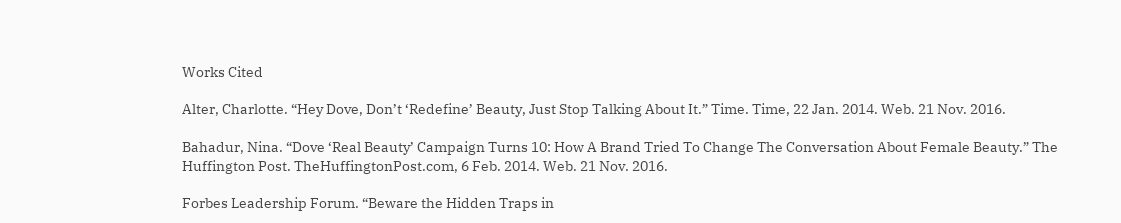Works Cited

Alter, Charlotte. “Hey Dove, Don’t ‘Redefine’ Beauty, Just Stop Talking About It.” Time. Time, 22 Jan. 2014. Web. 21 Nov. 2016.

Bahadur, Nina. “Dove ‘Real Beauty’ Campaign Turns 10: How A Brand Tried To Change The Conversation About Female Beauty.” The Huffington Post. TheHuffingtonPost.com, 6 Feb. 2014. Web. 21 Nov. 2016.

Forbes Leadership Forum. “Beware the Hidden Traps in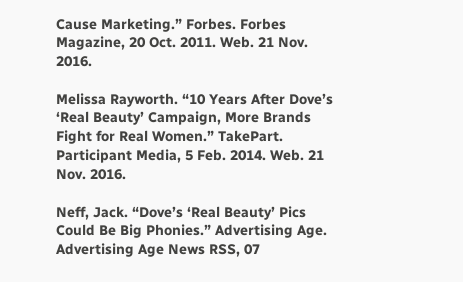Cause Marketing.” Forbes. Forbes Magazine, 20 Oct. 2011. Web. 21 Nov. 2016.

Melissa Rayworth. “10 Years After Dove’s ‘Real Beauty’ Campaign, More Brands Fight for Real Women.” TakePart. Participant Media, 5 Feb. 2014. Web. 21 Nov. 2016.

Neff, Jack. “Dove’s ‘Real Beauty’ Pics Could Be Big Phonies.” Advertising Age. Advertising Age News RSS, 07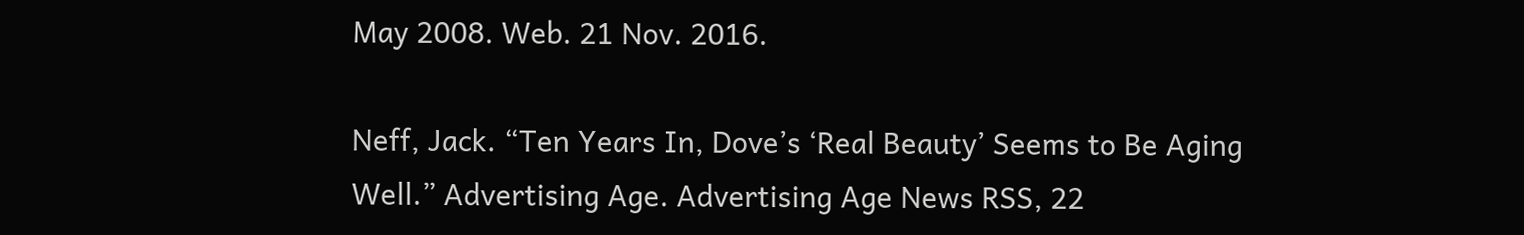May 2008. Web. 21 Nov. 2016.

Neff, Jack. “Ten Years In, Dove’s ‘Real Beauty’ Seems to Be Aging Well.” Advertising Age. Advertising Age News RSS, 22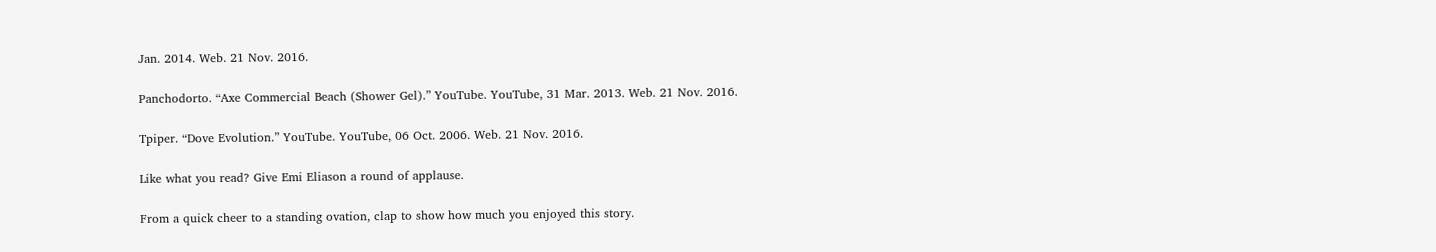Jan. 2014. Web. 21 Nov. 2016.

Panchodorto. “Axe Commercial Beach (Shower Gel).” YouTube. YouTube, 31 Mar. 2013. Web. 21 Nov. 2016.

Tpiper. “Dove Evolution.” YouTube. YouTube, 06 Oct. 2006. Web. 21 Nov. 2016.

Like what you read? Give Emi Eliason a round of applause.

From a quick cheer to a standing ovation, clap to show how much you enjoyed this story.